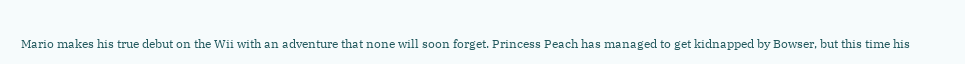Mario makes his true debut on the Wii with an adventure that none will soon forget. Princess Peach has managed to get kidnapped by Bowser, but this time his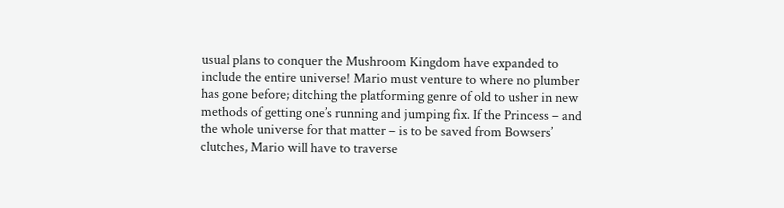usual plans to conquer the Mushroom Kingdom have expanded to include the entire universe! Mario must venture to where no plumber has gone before; ditching the platforming genre of old to usher in new methods of getting one’s running and jumping fix. If the Princess – and the whole universe for that matter – is to be saved from Bowsers’ clutches, Mario will have to traverse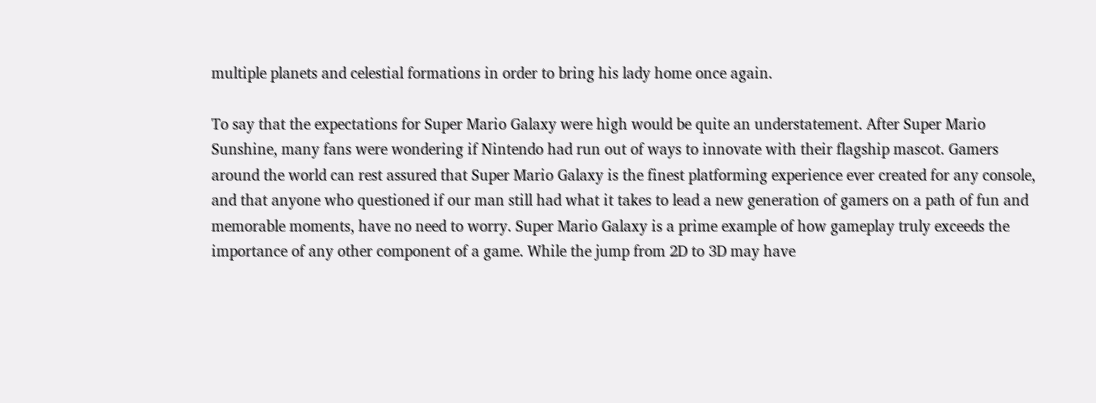multiple planets and celestial formations in order to bring his lady home once again.

To say that the expectations for Super Mario Galaxy were high would be quite an understatement. After Super Mario Sunshine, many fans were wondering if Nintendo had run out of ways to innovate with their flagship mascot. Gamers around the world can rest assured that Super Mario Galaxy is the finest platforming experience ever created for any console, and that anyone who questioned if our man still had what it takes to lead a new generation of gamers on a path of fun and memorable moments, have no need to worry. Super Mario Galaxy is a prime example of how gameplay truly exceeds the importance of any other component of a game. While the jump from 2D to 3D may have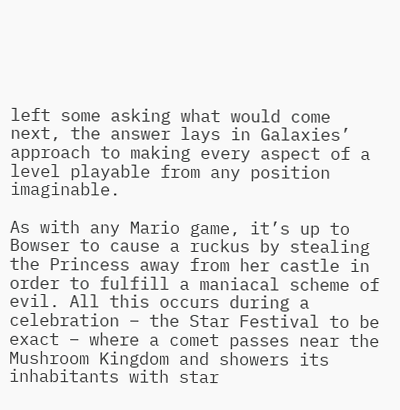left some asking what would come next, the answer lays in Galaxies’ approach to making every aspect of a level playable from any position imaginable.

As with any Mario game, it’s up to Bowser to cause a ruckus by stealing the Princess away from her castle in order to fulfill a maniacal scheme of evil. All this occurs during a celebration – the Star Festival to be exact – where a comet passes near the Mushroom Kingdom and showers its inhabitants with star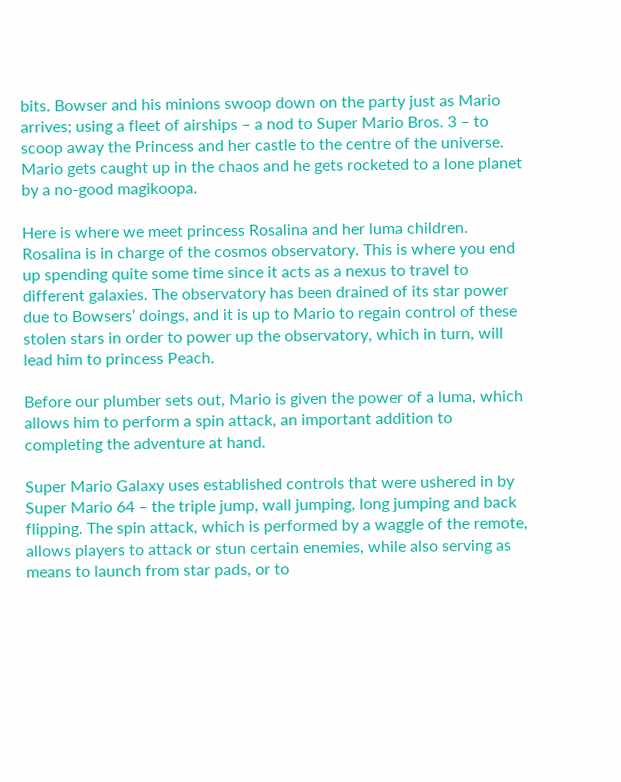bits. Bowser and his minions swoop down on the party just as Mario arrives; using a fleet of airships – a nod to Super Mario Bros. 3 – to scoop away the Princess and her castle to the centre of the universe. Mario gets caught up in the chaos and he gets rocketed to a lone planet by a no-good magikoopa.

Here is where we meet princess Rosalina and her luma children. Rosalina is in charge of the cosmos observatory. This is where you end up spending quite some time since it acts as a nexus to travel to different galaxies. The observatory has been drained of its star power due to Bowsers’ doings, and it is up to Mario to regain control of these stolen stars in order to power up the observatory, which in turn, will lead him to princess Peach.

Before our plumber sets out, Mario is given the power of a luma, which allows him to perform a spin attack, an important addition to completing the adventure at hand.

Super Mario Galaxy uses established controls that were ushered in by Super Mario 64 – the triple jump, wall jumping, long jumping and back flipping. The spin attack, which is performed by a waggle of the remote, allows players to attack or stun certain enemies, while also serving as means to launch from star pads, or to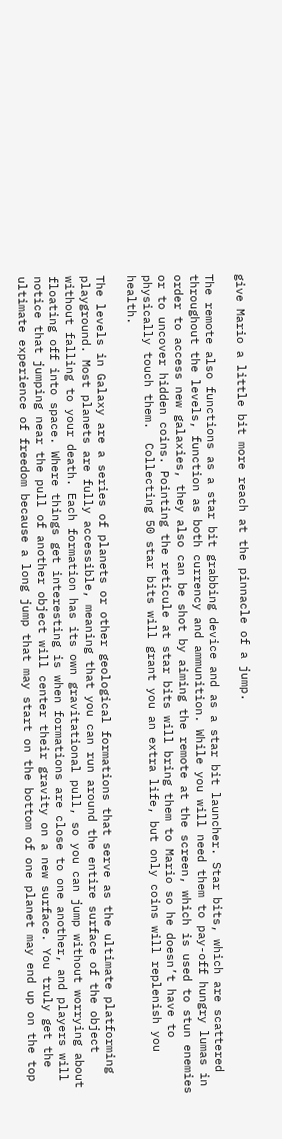give Mario a little bit more reach at the pinnacle of a jump.

The remote also functions as a star bit grabbing device and as a star bit launcher. Star bits, which are scattered throughout the levels, function as both currency and ammunition. While you will need them to pay-off hungry lumas in order to access new galaxies, they also can be shot by aiming the remote at the screen, which is used to stun enemies or to uncover hidden coins. Pointing the reticule at star bits will bring them to Mario so he doesn’t have to physically touch them.  Collecting 50 star bits will grant you an extra life, but only coins will replenish you health.

The levels in Galaxy are a series of planets or other geological formations that serve as the ultimate platforming playground. Most planets are fully accessible, meaning that you can run around the entire surface of the object without falling to your death. Each formation has its own gravitational pull, so you can jump without worrying about floating off into space. Where things get interesting is when formations are close to one another, and players will notice that jumping near the pull of another object will center their gravity on a new surface. You truly get the ultimate experience of freedom because a long jump that may start on the bottom of one planet may end up on the top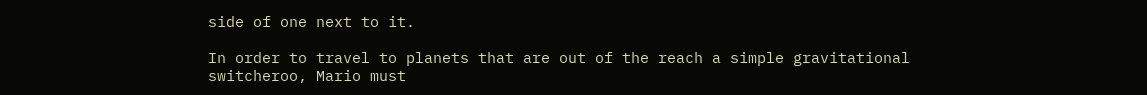side of one next to it.

In order to travel to planets that are out of the reach a simple gravitational switcheroo, Mario must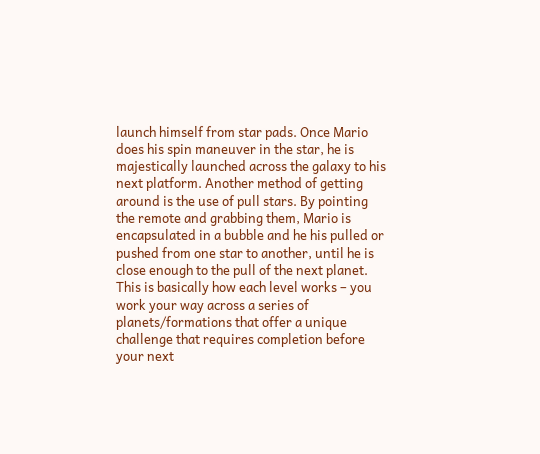launch himself from star pads. Once Mario does his spin maneuver in the star, he is majestically launched across the galaxy to his next platform. Another method of getting around is the use of pull stars. By pointing the remote and grabbing them, Mario is encapsulated in a bubble and he his pulled or pushed from one star to another, until he is close enough to the pull of the next planet. This is basically how each level works – you work your way across a series of planets/formations that offer a unique challenge that requires completion before your next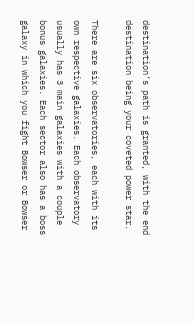destination’s path is granted, with the end destination being your coveted power star.

There are six observatories, each with its own respective galaxies. Each observatory usually has 3 main galaxies with a couple bonus galaxies. Each sector also has a boss galaxy in which you fight Bowser or Bowser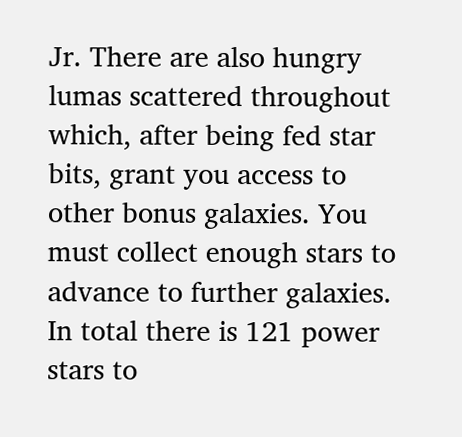Jr. There are also hungry lumas scattered throughout which, after being fed star bits, grant you access to other bonus galaxies. You must collect enough stars to advance to further galaxies. In total there is 121 power stars to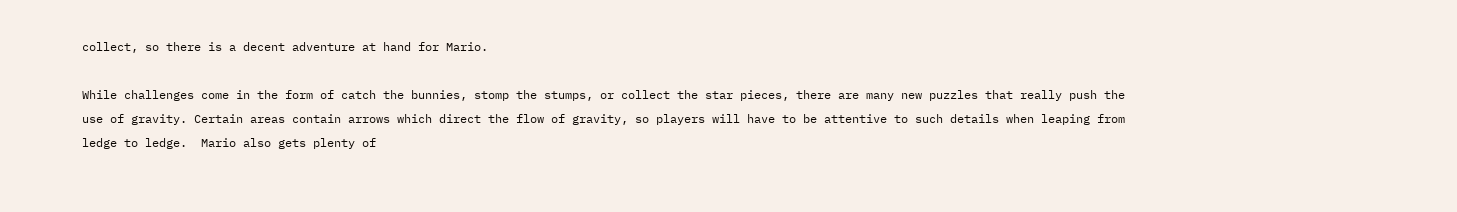collect, so there is a decent adventure at hand for Mario.

While challenges come in the form of catch the bunnies, stomp the stumps, or collect the star pieces, there are many new puzzles that really push the use of gravity. Certain areas contain arrows which direct the flow of gravity, so players will have to be attentive to such details when leaping from ledge to ledge.  Mario also gets plenty of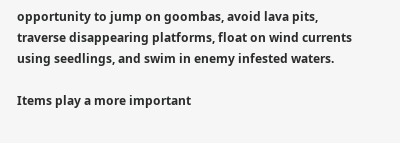opportunity to jump on goombas, avoid lava pits, traverse disappearing platforms, float on wind currents using seedlings, and swim in enemy infested waters.

Items play a more important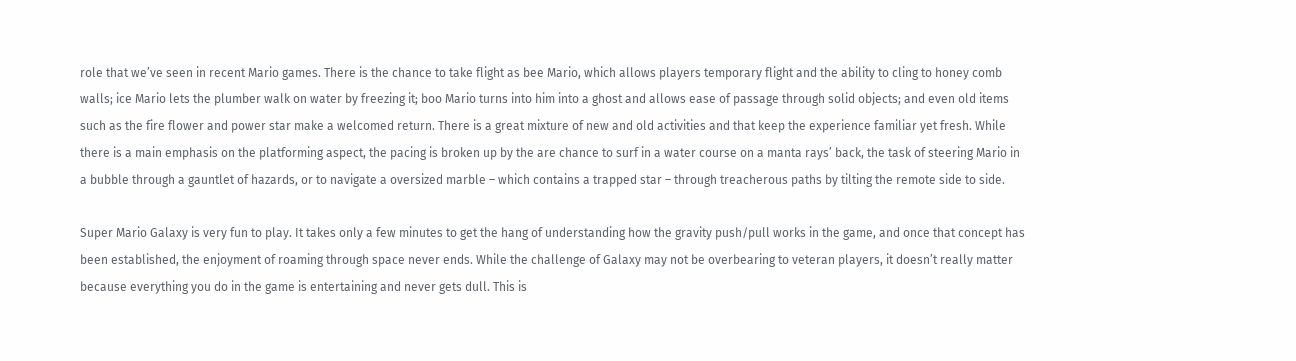role that we’ve seen in recent Mario games. There is the chance to take flight as bee Mario, which allows players temporary flight and the ability to cling to honey comb walls; ice Mario lets the plumber walk on water by freezing it; boo Mario turns into him into a ghost and allows ease of passage through solid objects; and even old items such as the fire flower and power star make a welcomed return. There is a great mixture of new and old activities and that keep the experience familiar yet fresh. While there is a main emphasis on the platforming aspect, the pacing is broken up by the are chance to surf in a water course on a manta rays’ back, the task of steering Mario in a bubble through a gauntlet of hazards, or to navigate a oversized marble – which contains a trapped star – through treacherous paths by tilting the remote side to side.

Super Mario Galaxy is very fun to play. It takes only a few minutes to get the hang of understanding how the gravity push/pull works in the game, and once that concept has been established, the enjoyment of roaming through space never ends. While the challenge of Galaxy may not be overbearing to veteran players, it doesn’t really matter because everything you do in the game is entertaining and never gets dull. This is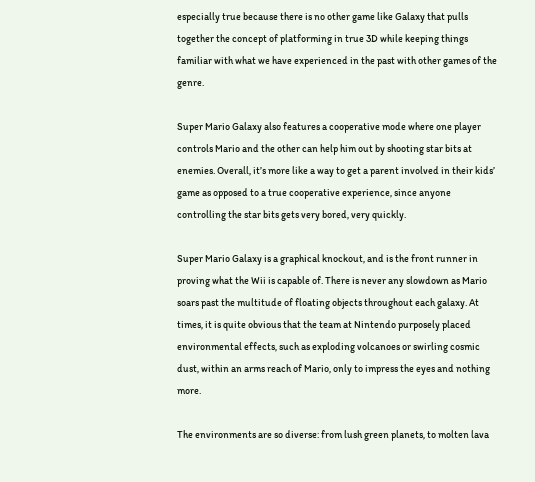especially true because there is no other game like Galaxy that pulls together the concept of platforming in true 3D while keeping things familiar with what we have experienced in the past with other games of the genre.

Super Mario Galaxy also features a cooperative mode where one player controls Mario and the other can help him out by shooting star bits at enemies. Overall, it’s more like a way to get a parent involved in their kids’ game as opposed to a true cooperative experience, since anyone controlling the star bits gets very bored, very quickly.

Super Mario Galaxy is a graphical knockout, and is the front runner in proving what the Wii is capable of. There is never any slowdown as Mario soars past the multitude of floating objects throughout each galaxy. At times, it is quite obvious that the team at Nintendo purposely placed environmental effects, such as exploding volcanoes or swirling cosmic dust, within an arms reach of Mario, only to impress the eyes and nothing more.

The environments are so diverse: from lush green planets, to molten lava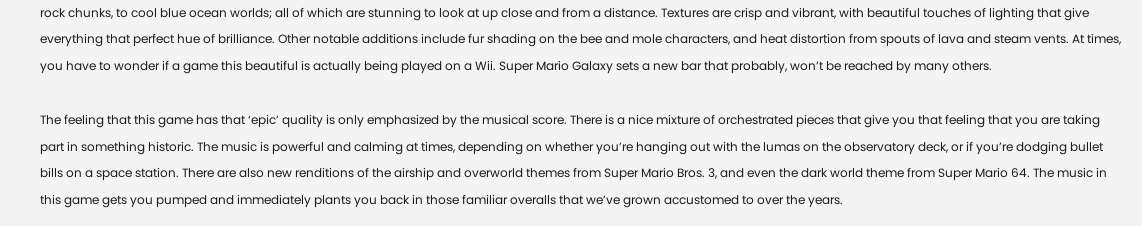rock chunks, to cool blue ocean worlds; all of which are stunning to look at up close and from a distance. Textures are crisp and vibrant, with beautiful touches of lighting that give everything that perfect hue of brilliance. Other notable additions include fur shading on the bee and mole characters, and heat distortion from spouts of lava and steam vents. At times, you have to wonder if a game this beautiful is actually being played on a Wii. Super Mario Galaxy sets a new bar that probably, won’t be reached by many others.

The feeling that this game has that ‘epic’ quality is only emphasized by the musical score. There is a nice mixture of orchestrated pieces that give you that feeling that you are taking part in something historic. The music is powerful and calming at times, depending on whether you’re hanging out with the lumas on the observatory deck, or if you’re dodging bullet bills on a space station. There are also new renditions of the airship and overworld themes from Super Mario Bros. 3, and even the dark world theme from Super Mario 64. The music in this game gets you pumped and immediately plants you back in those familiar overalls that we’ve grown accustomed to over the years.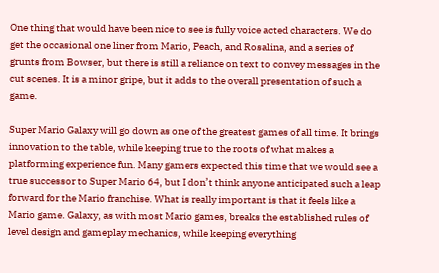One thing that would have been nice to see is fully voice acted characters. We do get the occasional one liner from Mario, Peach, and Rosalina, and a series of grunts from Bowser, but there is still a reliance on text to convey messages in the cut scenes. It is a minor gripe, but it adds to the overall presentation of such a game.

Super Mario Galaxy will go down as one of the greatest games of all time. It brings innovation to the table, while keeping true to the roots of what makes a platforming experience fun. Many gamers expected this time that we would see a true successor to Super Mario 64, but I don’t think anyone anticipated such a leap forward for the Mario franchise. What is really important is that it feels like a Mario game. Galaxy, as with most Mario games, breaks the established rules of level design and gameplay mechanics, while keeping everything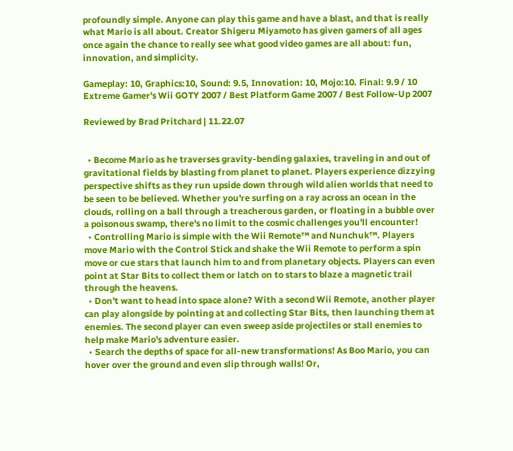profoundly simple. Anyone can play this game and have a blast, and that is really what Mario is all about. Creator Shigeru Miyamoto has given gamers of all ages once again the chance to really see what good video games are all about: fun, innovation, and simplicity.

Gameplay: 10, Graphics:10, Sound: 9.5, Innovation: 10, Mojo:10. Final: 9.9 / 10
Extreme Gamer's Wii GOTY 2007 / Best Platform Game 2007 / Best Follow-Up 2007

Reviewed by Brad Pritchard | 11.22.07


  • Become Mario as he traverses gravity-bending galaxies, traveling in and out of gravitational fields by blasting from planet to planet. Players experience dizzying perspective shifts as they run upside down through wild alien worlds that need to be seen to be believed. Whether you're surfing on a ray across an ocean in the clouds, rolling on a ball through a treacherous garden, or floating in a bubble over a poisonous swamp, there's no limit to the cosmic challenges you'll encounter!
  • Controlling Mario is simple with the Wii Remote™ and Nunchuk™. Players move Mario with the Control Stick and shake the Wii Remote to perform a spin move or cue stars that launch him to and from planetary objects. Players can even point at Star Bits to collect them or latch on to stars to blaze a magnetic trail through the heavens.
  • Don't want to head into space alone? With a second Wii Remote, another player can play alongside by pointing at and collecting Star Bits, then launching them at enemies. The second player can even sweep aside projectiles or stall enemies to help make Mario's adventure easier.
  • Search the depths of space for all-new transformations! As Boo Mario, you can hover over the ground and even slip through walls! Or,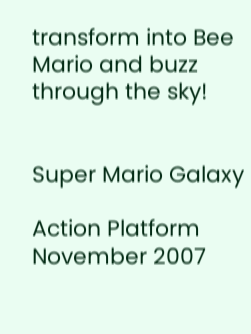transform into Bee Mario and buzz through the sky!


Super Mario Galaxy

Action Platform
November 2007